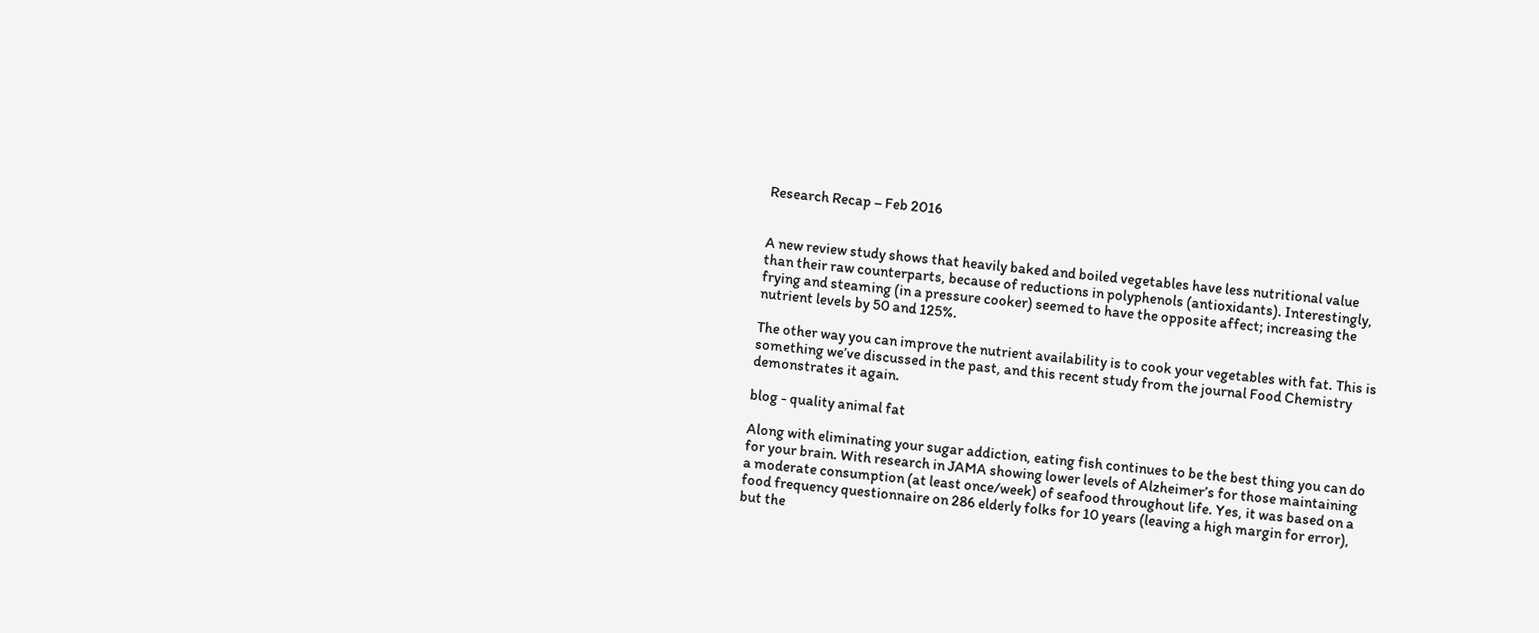Research Recap – Feb 2016


A new review study shows that heavily baked and boiled vegetables have less nutritional value than their raw counterparts, because of reductions in polyphenols (antioxidants). Interestingly, frying and steaming (in a pressure cooker) seemed to have the opposite affect; increasing the nutrient levels by 50 and 125%.

The other way you can improve the nutrient availability is to cook your vegetables with fat. This is something we’ve discussed in the past, and this recent study from the journal Food Chemistry demonstrates it again.

blog - quality animal fat

Along with eliminating your sugar addiction, eating fish continues to be the best thing you can do for your brain. With research in JAMA showing lower levels of Alzheimer’s for those maintaining a moderate consumption (at least once/week) of seafood throughout life. Yes, it was based on a food frequency questionnaire on 286 elderly folks for 10 years (leaving a high margin for error), but the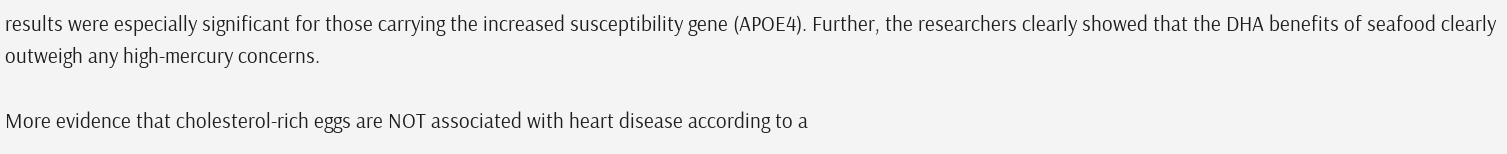results were especially significant for those carrying the increased susceptibility gene (APOE4). Further, the researchers clearly showed that the DHA benefits of seafood clearly outweigh any high-mercury concerns.

More evidence that cholesterol-rich eggs are NOT associated with heart disease according to a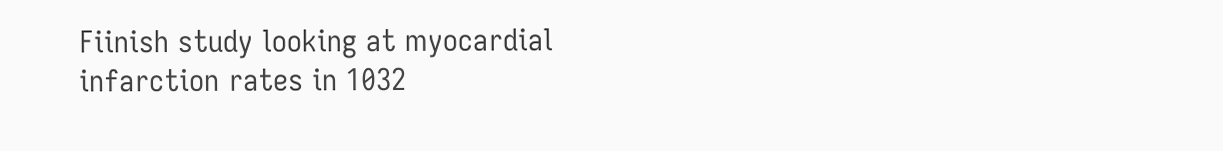Fiinish study looking at myocardial infarction rates in 1032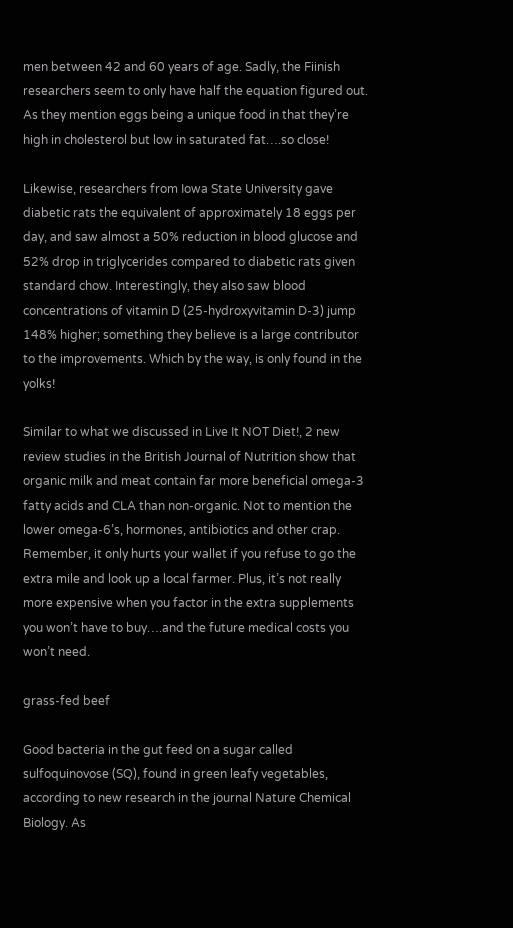men between 42 and 60 years of age. Sadly, the Fiinish researchers seem to only have half the equation figured out. As they mention eggs being a unique food in that they’re high in cholesterol but low in saturated fat….so close!

Likewise, researchers from Iowa State University gave diabetic rats the equivalent of approximately 18 eggs per day, and saw almost a 50% reduction in blood glucose and 52% drop in triglycerides compared to diabetic rats given standard chow. Interestingly, they also saw blood concentrations of vitamin D (25-hydroxyvitamin D-3) jump 148% higher; something they believe is a large contributor to the improvements. Which by the way, is only found in the yolks!

Similar to what we discussed in Live It NOT Diet!, 2 new review studies in the British Journal of Nutrition show that organic milk and meat contain far more beneficial omega-3 fatty acids and CLA than non-organic. Not to mention the lower omega-6’s, hormones, antibiotics and other crap. Remember, it only hurts your wallet if you refuse to go the extra mile and look up a local farmer. Plus, it’s not really more expensive when you factor in the extra supplements you won’t have to buy….and the future medical costs you won’t need.

grass-fed beef

Good bacteria in the gut feed on a sugar called sulfoquinovose (SQ), found in green leafy vegetables, according to new research in the journal Nature Chemical Biology. As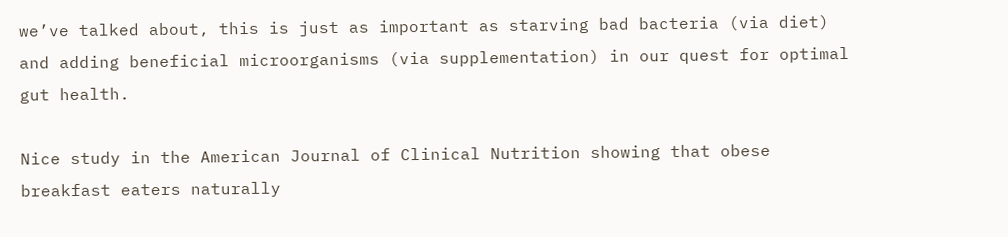we’ve talked about, this is just as important as starving bad bacteria (via diet) and adding beneficial microorganisms (via supplementation) in our quest for optimal gut health.

Nice study in the American Journal of Clinical Nutrition showing that obese breakfast eaters naturally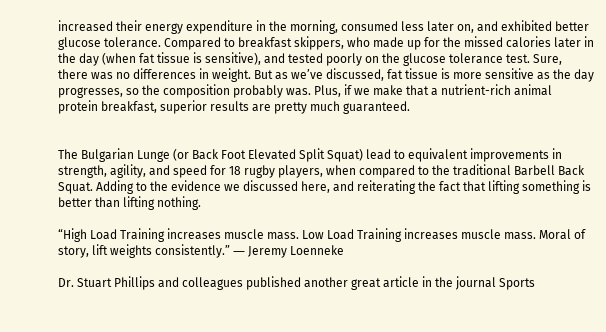increased their energy expenditure in the morning, consumed less later on, and exhibited better glucose tolerance. Compared to breakfast skippers, who made up for the missed calories later in the day (when fat tissue is sensitive), and tested poorly on the glucose tolerance test. Sure, there was no differences in weight. But as we’ve discussed, fat tissue is more sensitive as the day progresses, so the composition probably was. Plus, if we make that a nutrient-rich animal protein breakfast, superior results are pretty much guaranteed.


The Bulgarian Lunge (or Back Foot Elevated Split Squat) lead to equivalent improvements in strength, agility, and speed for 18 rugby players, when compared to the traditional Barbell Back Squat. Adding to the evidence we discussed here, and reiterating the fact that lifting something is better than lifting nothing.

“High Load Training increases muscle mass. Low Load Training increases muscle mass. Moral of story, lift weights consistently.” ― Jeremy Loenneke

Dr. Stuart Phillips and colleagues published another great article in the journal Sports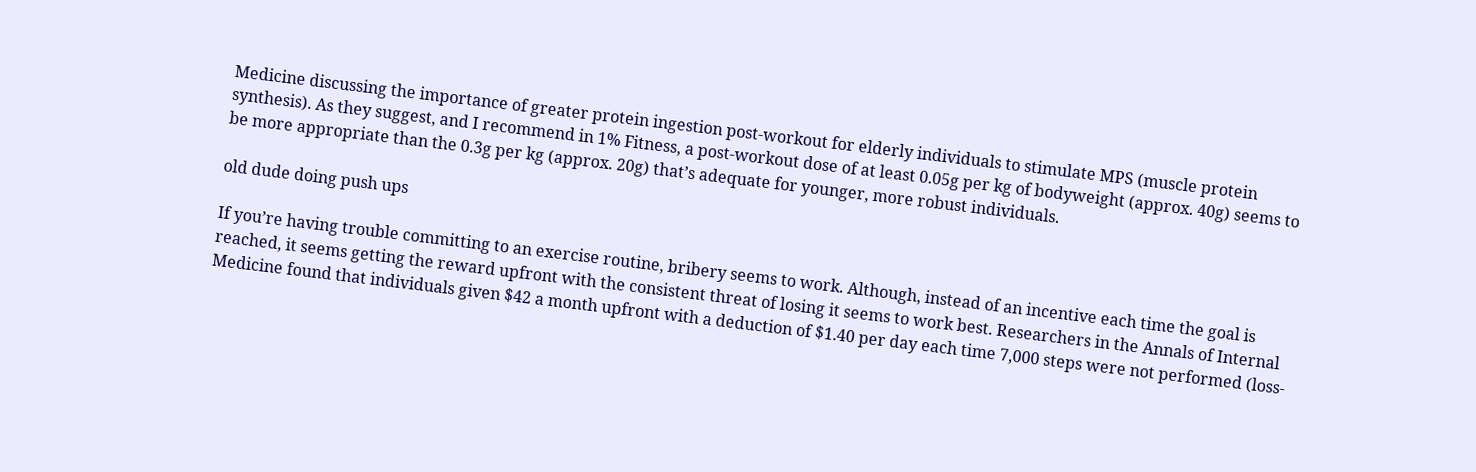Medicine discussing the importance of greater protein ingestion post-workout for elderly individuals to stimulate MPS (muscle protein synthesis). As they suggest, and I recommend in 1% Fitness, a post-workout dose of at least 0.05g per kg of bodyweight (approx. 40g) seems to be more appropriate than the 0.3g per kg (approx. 20g) that’s adequate for younger, more robust individuals.

old dude doing push ups

If you’re having trouble committing to an exercise routine, bribery seems to work. Although, instead of an incentive each time the goal is reached, it seems getting the reward upfront with the consistent threat of losing it seems to work best. Researchers in the Annals of Internal Medicine found that individuals given $42 a month upfront with a deduction of $1.40 per day each time 7,000 steps were not performed (loss-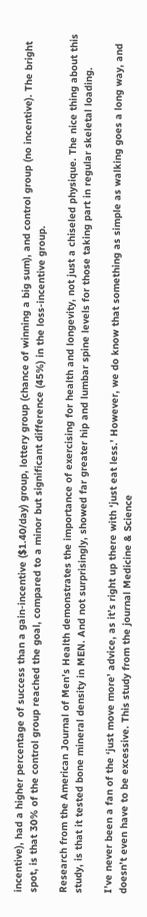incentive), had a higher percentage of success than a gain-incentive ($1.40/day) group, lottery group (chance of winning a big sum), and control group (no incentive). The bright spot, is that 30% of the control group reached the goal, compared to a minor but significant difference (45%) in the loss-incentive group.

Research from the American Journal of Men’s Health demonstrates the importance of exercising for health and longevity, not just a chiseled physique. The nice thing about this study, is that it tested bone mineral density in MEN. And not surprisingly, showed far greater hip and lumbar spine levels for those taking part in regular skeletal loading.

I’ve never been a fan of the ‘just move more’ advice, as it’s right up there with ‘just eat less.’ However, we do know that something as simple as walking goes a long way, and doesn’t even have to be excessive. This study from the journal Medicine & Science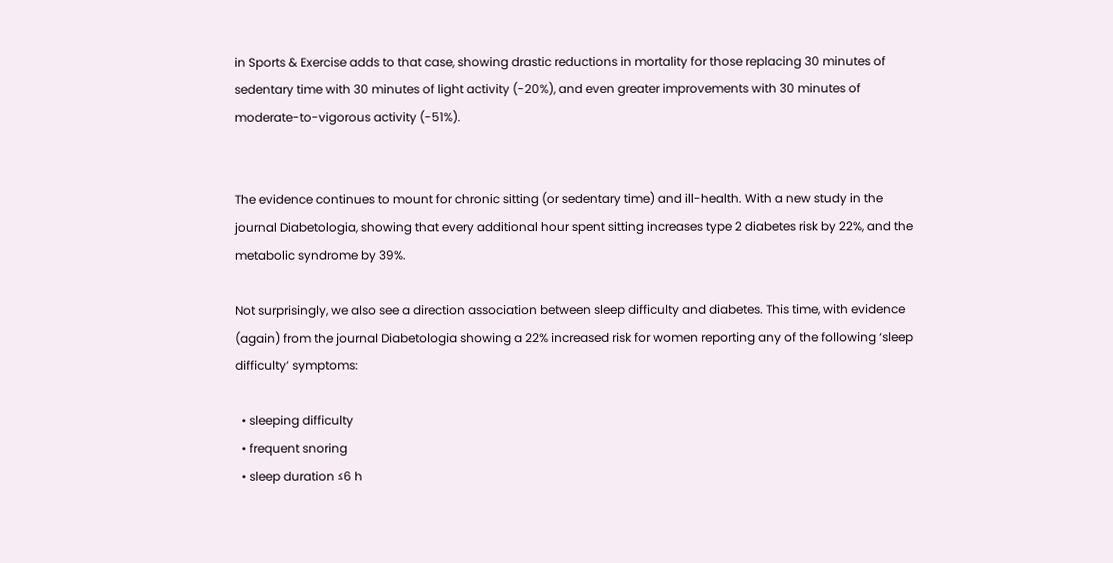in Sports & Exercise adds to that case, showing drastic reductions in mortality for those replacing 30 minutes of sedentary time with 30 minutes of light activity (-20%), and even greater improvements with 30 minutes of moderate-to-vigorous activity (-51%).


The evidence continues to mount for chronic sitting (or sedentary time) and ill-health. With a new study in the journal Diabetologia, showing that every additional hour spent sitting increases type 2 diabetes risk by 22%, and the metabolic syndrome by 39%.

Not surprisingly, we also see a direction association between sleep difficulty and diabetes. This time, with evidence (again) from the journal Diabetologia showing a 22% increased risk for women reporting any of the following ‘sleep difficulty’ symptoms:

  • sleeping difficulty
  • frequent snoring
  • sleep duration ≤6 h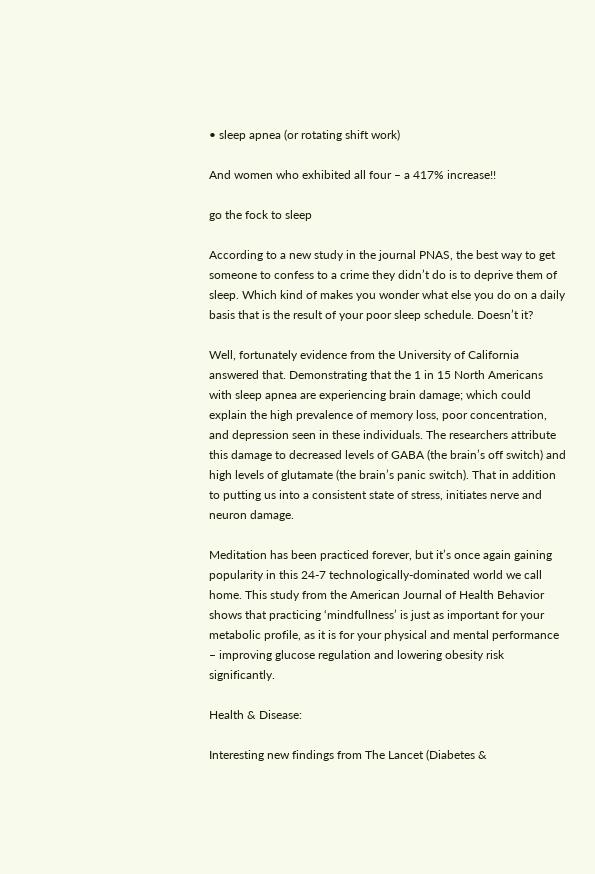• sleep apnea (or rotating shift work)

And women who exhibited all four – a 417% increase!!

go the fock to sleep

According to a new study in the journal PNAS, the best way to get someone to confess to a crime they didn’t do is to deprive them of sleep. Which kind of makes you wonder what else you do on a daily basis that is the result of your poor sleep schedule. Doesn’t it?

Well, fortunately evidence from the University of California answered that. Demonstrating that the 1 in 15 North Americans with sleep apnea are experiencing brain damage; which could explain the high prevalence of memory loss, poor concentration, and depression seen in these individuals. The researchers attribute this damage to decreased levels of GABA (the brain’s off switch) and high levels of glutamate (the brain’s panic switch). That in addition to putting us into a consistent state of stress, initiates nerve and neuron damage.

Meditation has been practiced forever, but it’s once again gaining popularity in this 24-7 technologically-dominated world we call home. This study from the American Journal of Health Behavior shows that practicing ‘mindfullness’ is just as important for your metabolic profile, as it is for your physical and mental performance – improving glucose regulation and lowering obesity risk significantly.

Health & Disease:

Interesting new findings from The Lancet (Diabetes &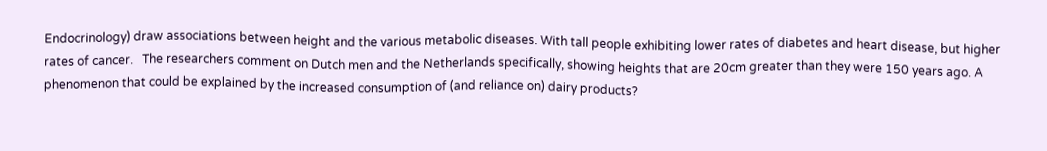Endocrinology) draw associations between height and the various metabolic diseases. With tall people exhibiting lower rates of diabetes and heart disease, but higher rates of cancer.   The researchers comment on Dutch men and the Netherlands specifically, showing heights that are 20cm greater than they were 150 years ago. A phenomenon that could be explained by the increased consumption of (and reliance on) dairy products?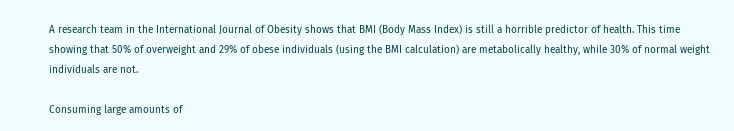A research team in the International Journal of Obesity shows that BMI (Body Mass Index) is still a horrible predictor of health. This time showing that 50% of overweight and 29% of obese individuals (using the BMI calculation) are metabolically healthy, while 30% of normal weight individuals are not.

Consuming large amounts of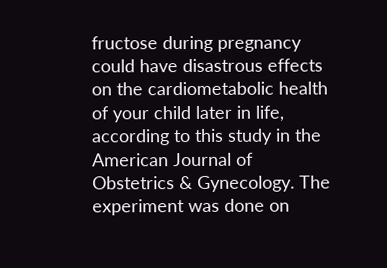fructose during pregnancy could have disastrous effects on the cardiometabolic health of your child later in life, according to this study in the American Journal of Obstetrics & Gynecology. The experiment was done on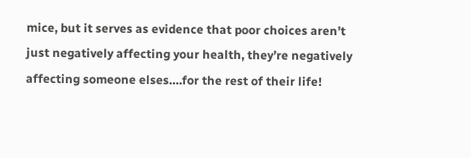mice, but it serves as evidence that poor choices aren’t just negatively affecting your health, they’re negatively affecting someone elses….for the rest of their life!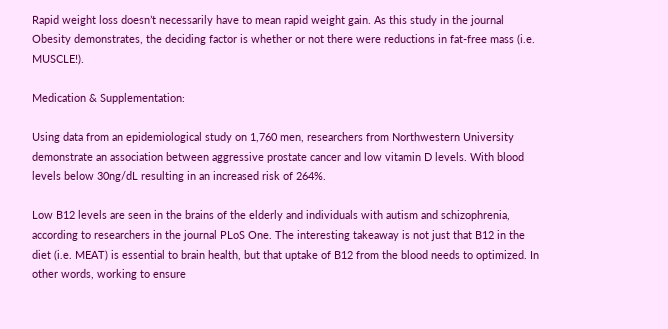Rapid weight loss doesn’t necessarily have to mean rapid weight gain. As this study in the journal Obesity demonstrates, the deciding factor is whether or not there were reductions in fat-free mass (i.e. MUSCLE!).

Medication & Supplementation:

Using data from an epidemiological study on 1,760 men, researchers from Northwestern University demonstrate an association between aggressive prostate cancer and low vitamin D levels. With blood levels below 30ng/dL resulting in an increased risk of 264%.

Low B12 levels are seen in the brains of the elderly and individuals with autism and schizophrenia, according to researchers in the journal PLoS One. The interesting takeaway is not just that B12 in the diet (i.e. MEAT) is essential to brain health, but that uptake of B12 from the blood needs to optimized. In other words, working to ensure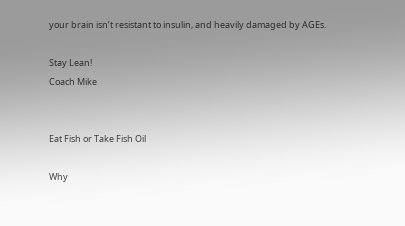your brain isn’t resistant to insulin, and heavily damaged by AGEs.

Stay Lean!
Coach Mike


Eat Fish or Take Fish Oil

Why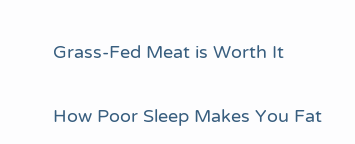Grass-Fed Meat is Worth It

How Poor Sleep Makes You Fat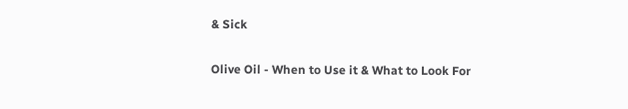& Sick

Olive Oil - When to Use it & What to Look For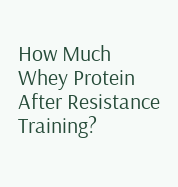How Much Whey Protein After Resistance Training?